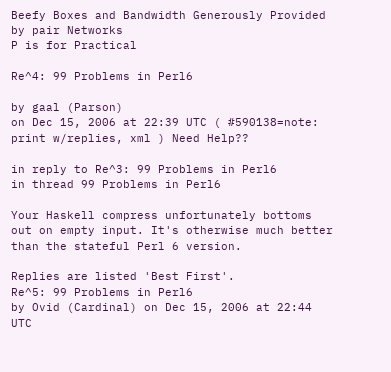Beefy Boxes and Bandwidth Generously Provided by pair Networks
P is for Practical

Re^4: 99 Problems in Perl6

by gaal (Parson)
on Dec 15, 2006 at 22:39 UTC ( #590138=note: print w/replies, xml ) Need Help??

in reply to Re^3: 99 Problems in Perl6
in thread 99 Problems in Perl6

Your Haskell compress unfortunately bottoms out on empty input. It's otherwise much better than the stateful Perl 6 version.

Replies are listed 'Best First'.
Re^5: 99 Problems in Perl6
by Ovid (Cardinal) on Dec 15, 2006 at 22:44 UTC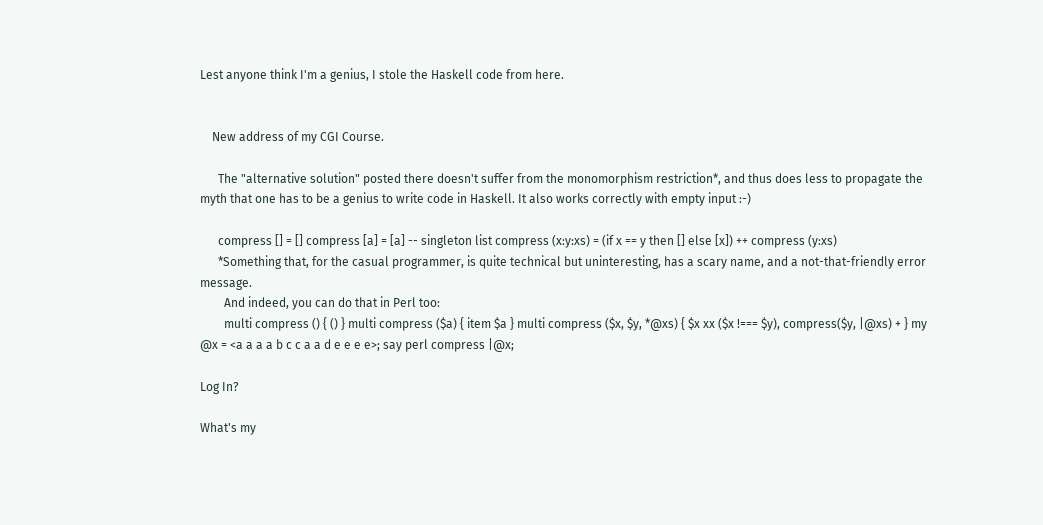Lest anyone think I'm a genius, I stole the Haskell code from here.


    New address of my CGI Course.

      The "alternative solution" posted there doesn't suffer from the monomorphism restriction*, and thus does less to propagate the myth that one has to be a genius to write code in Haskell. It also works correctly with empty input :-)

      compress [] = [] compress [a] = [a] -- singleton list compress (x:y:xs) = (if x == y then [] else [x]) ++ compress (y:xs)
      *Something that, for the casual programmer, is quite technical but uninteresting, has a scary name, and a not-that-friendly error message.
        And indeed, you can do that in Perl too:
        multi compress () { () } multi compress ($a) { item $a } multi compress ($x, $y, *@xs) { $x xx ($x !=== $y), compress($y, |@xs) + } my @x = <a a a a b c c a a d e e e e>; say perl compress |@x;

Log In?

What's my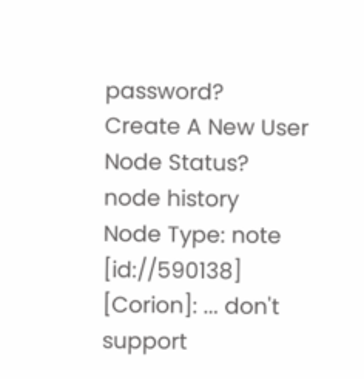password?
Create A New User
Node Status?
node history
Node Type: note [id://590138]
[Corion]: ... don't support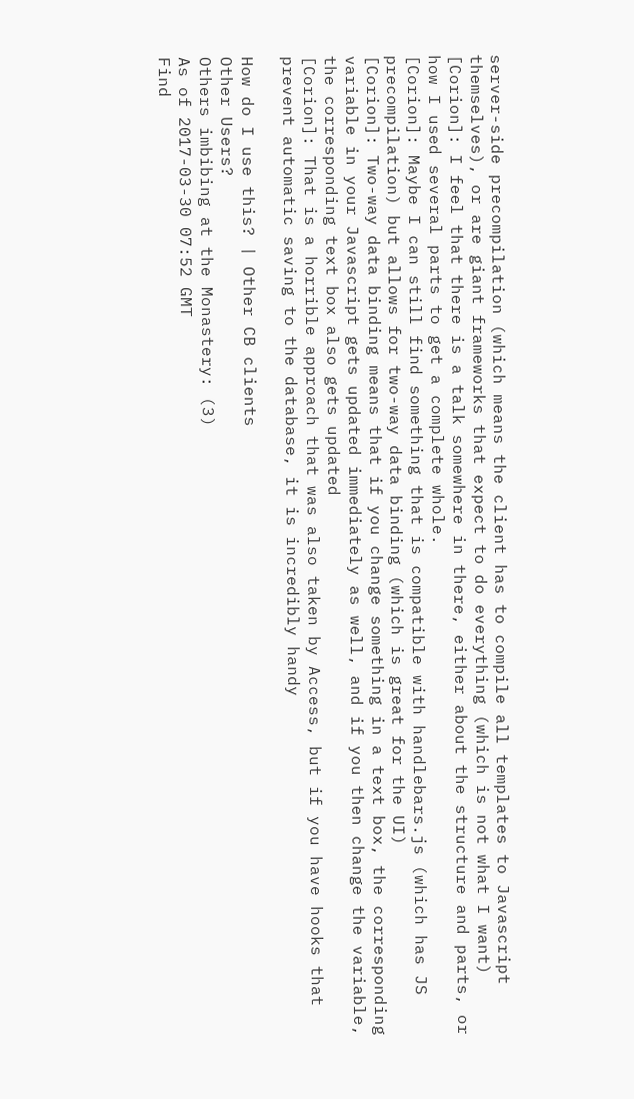server-side precompilation (which means the client has to compile all templates to Javascript themselves), or are giant frameworks that expect to do everything (which is not what I want)
[Corion]: I feel that there is a talk somewhere in there, either about the structure and parts, or how I used several parts to get a complete whole.
[Corion]: Maybe I can still find something that is compatible with handlebars.js (which has JS precompilation) but allows for two-way data binding (which is great for the UI)
[Corion]: Two-way data binding means that if you change something in a text box, the corresponding variable in your Javascript gets updated immediately as well, and if you then change the variable, the corresponding text box also gets updated
[Corion]: That is a horrible approach that was also taken by Access, but if you have hooks that prevent automatic saving to the database, it is incredibly handy

How do I use this? | Other CB clients
Other Users?
Others imbibing at the Monastery: (3)
As of 2017-03-30 07:52 GMT
Find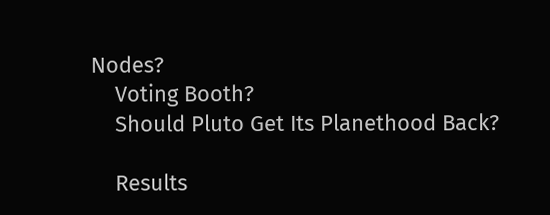Nodes?
    Voting Booth?
    Should Pluto Get Its Planethood Back?

    Results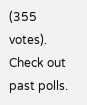(355 votes). Check out past polls.